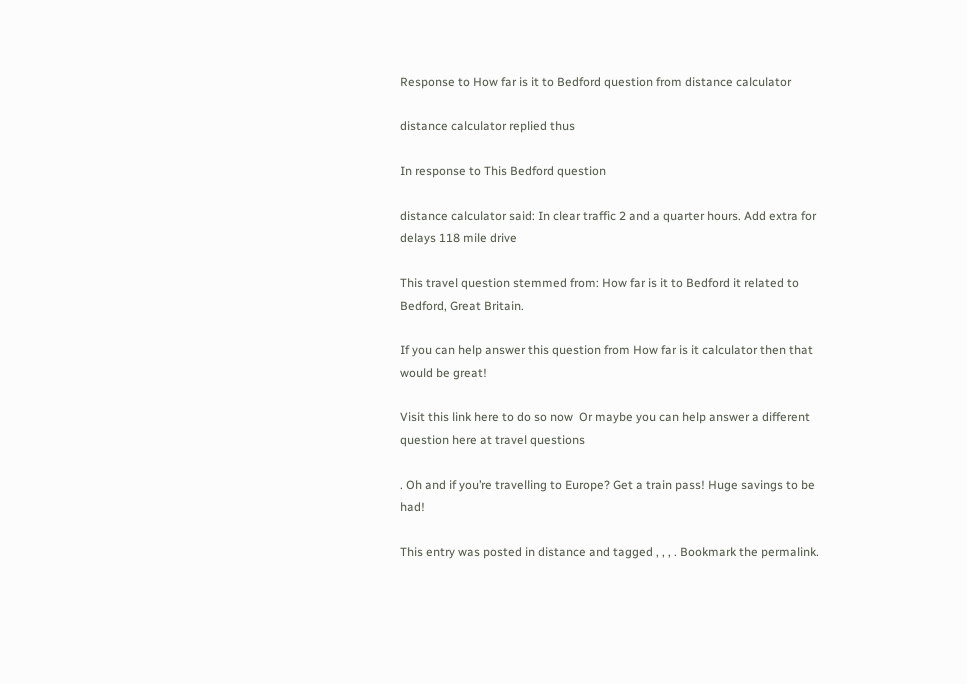Response to How far is it to Bedford question from distance calculator

distance calculator replied thus

In response to This Bedford question

distance calculator said: In clear traffic 2 and a quarter hours. Add extra for delays 118 mile drive

This travel question stemmed from: How far is it to Bedford it related to Bedford, Great Britain.

If you can help answer this question from How far is it calculator then that would be great!

Visit this link here to do so now  Or maybe you can help answer a different question here at travel questions

. Oh and if you’re travelling to Europe? Get a train pass! Huge savings to be had!

This entry was posted in distance and tagged , , , . Bookmark the permalink.